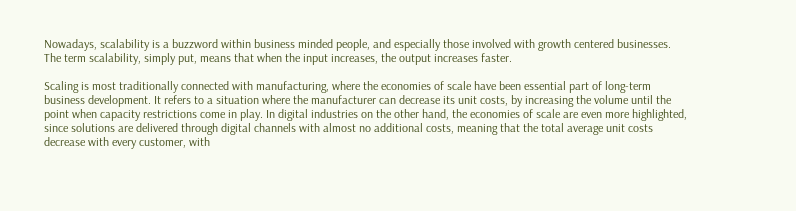Nowadays, scalability is a buzzword within business minded people, and especially those involved with growth centered businesses. The term scalability, simply put, means that when the input increases, the output increases faster.

Scaling is most traditionally connected with manufacturing, where the economies of scale have been essential part of long-term business development. It refers to a situation where the manufacturer can decrease its unit costs, by increasing the volume until the point when capacity restrictions come in play. In digital industries on the other hand, the economies of scale are even more highlighted, since solutions are delivered through digital channels with almost no additional costs, meaning that the total average unit costs decrease with every customer, with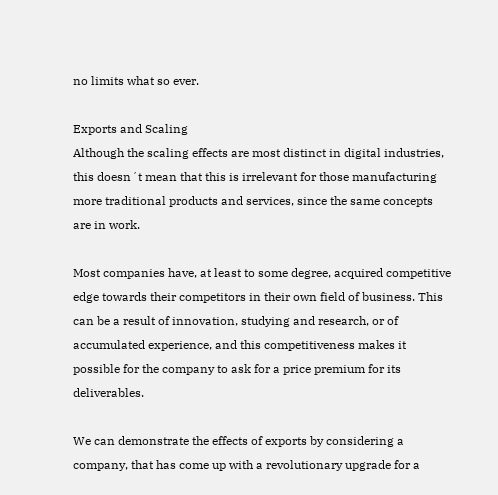no limits what so ever.

Exports and Scaling
Although the scaling effects are most distinct in digital industries, this doesn´t mean that this is irrelevant for those manufacturing more traditional products and services, since the same concepts are in work.

Most companies have, at least to some degree, acquired competitive edge towards their competitors in their own field of business. This can be a result of innovation, studying and research, or of accumulated experience, and this competitiveness makes it possible for the company to ask for a price premium for its deliverables.

We can demonstrate the effects of exports by considering a company, that has come up with a revolutionary upgrade for a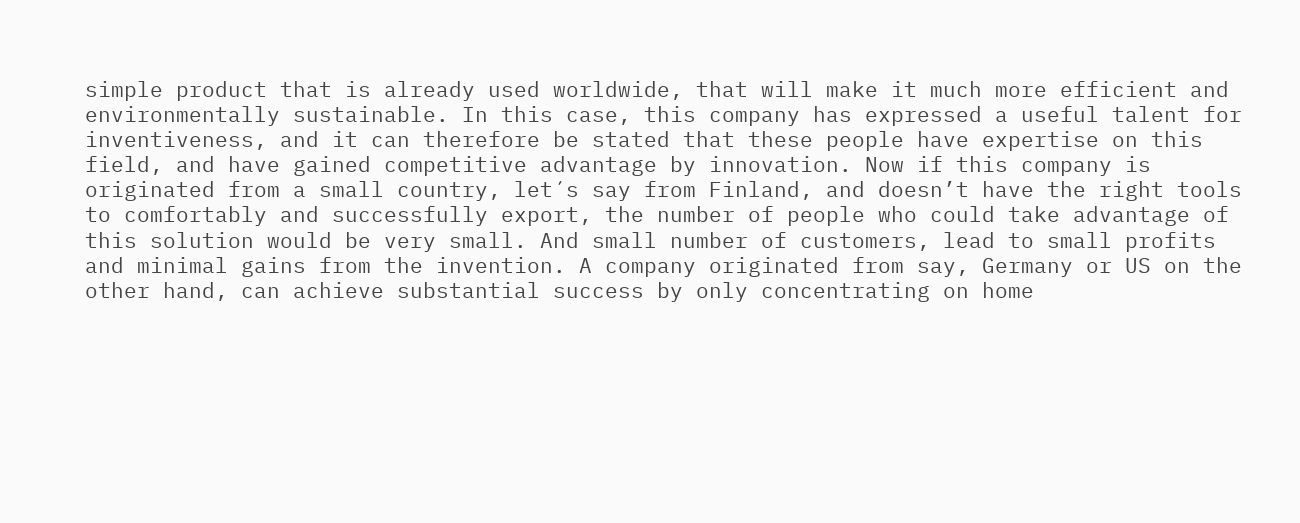simple product that is already used worldwide, that will make it much more efficient and environmentally sustainable. In this case, this company has expressed a useful talent for inventiveness, and it can therefore be stated that these people have expertise on this field, and have gained competitive advantage by innovation. Now if this company is originated from a small country, let´s say from Finland, and doesn’t have the right tools to comfortably and successfully export, the number of people who could take advantage of this solution would be very small. And small number of customers, lead to small profits and minimal gains from the invention. A company originated from say, Germany or US on the other hand, can achieve substantial success by only concentrating on home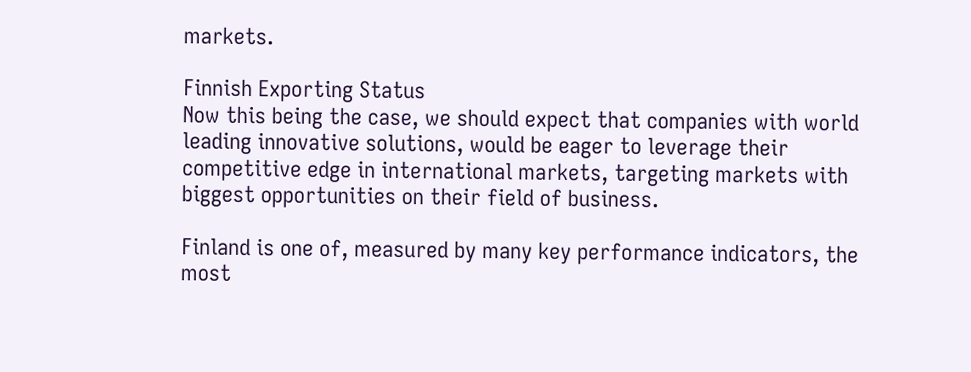markets.

Finnish Exporting Status
Now this being the case, we should expect that companies with world leading innovative solutions, would be eager to leverage their competitive edge in international markets, targeting markets with biggest opportunities on their field of business.

Finland is one of, measured by many key performance indicators, the most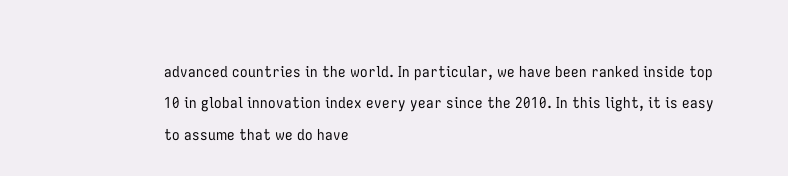advanced countries in the world. In particular, we have been ranked inside top 10 in global innovation index every year since the 2010. In this light, it is easy to assume that we do have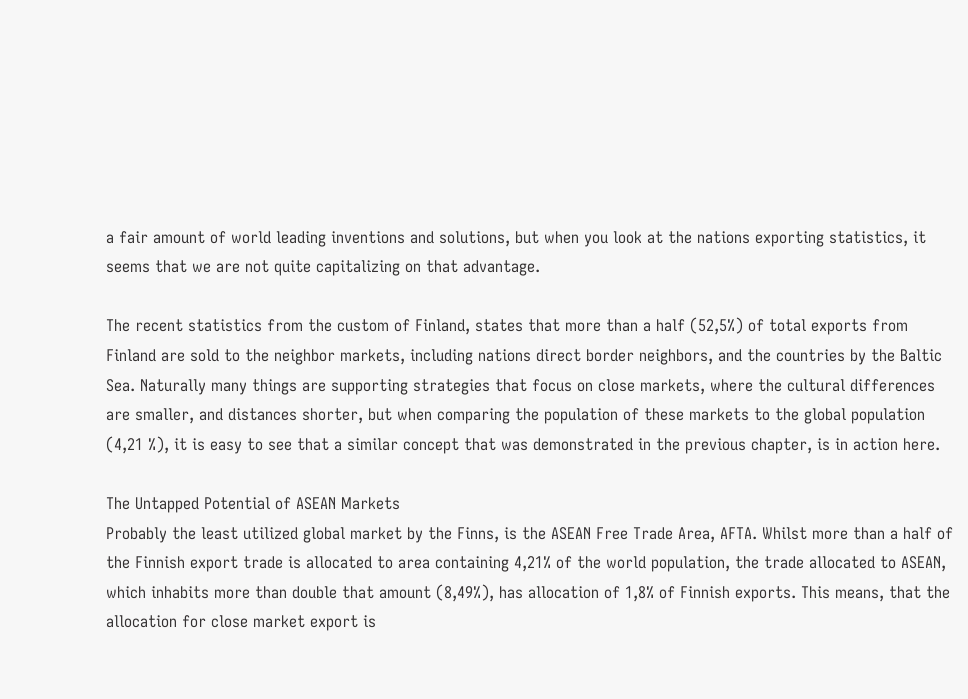a fair amount of world leading inventions and solutions, but when you look at the nations exporting statistics, it seems that we are not quite capitalizing on that advantage.

The recent statistics from the custom of Finland, states that more than a half (52,5%) of total exports from Finland are sold to the neighbor markets, including nations direct border neighbors, and the countries by the Baltic Sea. Naturally many things are supporting strategies that focus on close markets, where the cultural differences are smaller, and distances shorter, but when comparing the population of these markets to the global population (4,21 %), it is easy to see that a similar concept that was demonstrated in the previous chapter, is in action here.

The Untapped Potential of ASEAN Markets
Probably the least utilized global market by the Finns, is the ASEAN Free Trade Area, AFTA. Whilst more than a half of the Finnish export trade is allocated to area containing 4,21% of the world population, the trade allocated to ASEAN, which inhabits more than double that amount (8,49%), has allocation of 1,8% of Finnish exports. This means, that the allocation for close market export is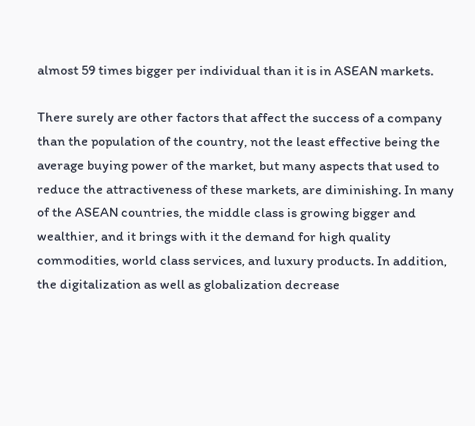almost 59 times bigger per individual than it is in ASEAN markets.

There surely are other factors that affect the success of a company than the population of the country, not the least effective being the average buying power of the market, but many aspects that used to reduce the attractiveness of these markets, are diminishing. In many of the ASEAN countries, the middle class is growing bigger and wealthier, and it brings with it the demand for high quality commodities, world class services, and luxury products. In addition, the digitalization as well as globalization decrease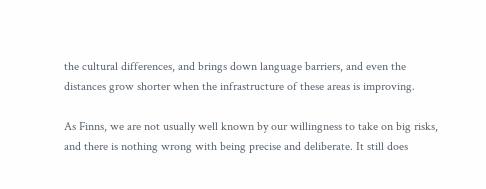the cultural differences, and brings down language barriers, and even the distances grow shorter when the infrastructure of these areas is improving.

As Finns, we are not usually well known by our willingness to take on big risks, and there is nothing wrong with being precise and deliberate. It still does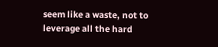seem like a waste, not to leverage all the hard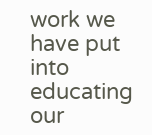work we have put into educating our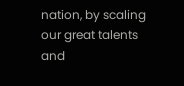nation, by scaling our great talents and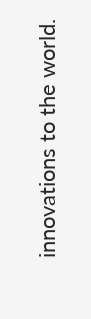innovations to the world.